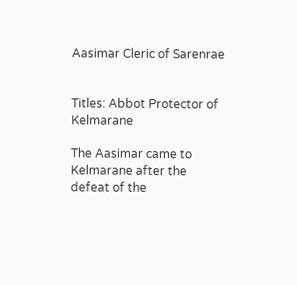Aasimar Cleric of Sarenrae


Titles: Abbot Protector of Kelmarane

The Aasimar came to Kelmarane after the defeat of the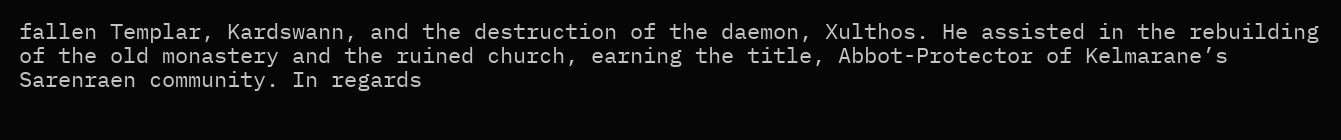fallen Templar, Kardswann, and the destruction of the daemon, Xulthos. He assisted in the rebuilding of the old monastery and the ruined church, earning the title, Abbot-Protector of Kelmarane’s Sarenraen community. In regards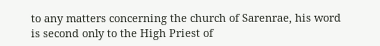to any matters concerning the church of Sarenrae, his word is second only to the High Priest of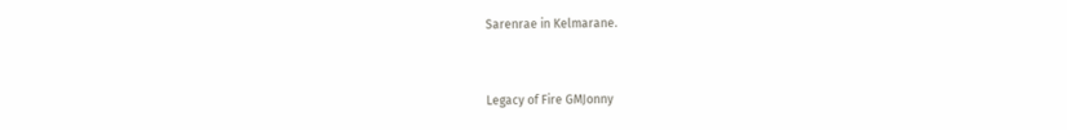Sarenrae in Kelmarane.


Legacy of Fire GMJonny